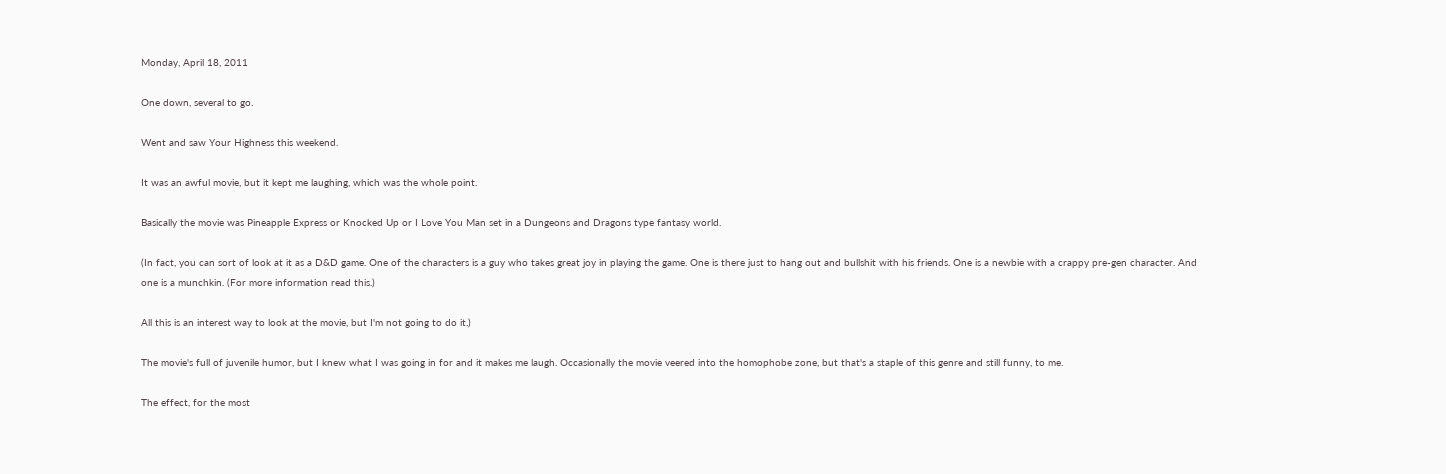Monday, April 18, 2011

One down, several to go.

Went and saw Your Highness this weekend.

It was an awful movie, but it kept me laughing, which was the whole point.

Basically the movie was Pineapple Express or Knocked Up or I Love You Man set in a Dungeons and Dragons type fantasy world.

(In fact, you can sort of look at it as a D&D game. One of the characters is a guy who takes great joy in playing the game. One is there just to hang out and bullshit with his friends. One is a newbie with a crappy pre-gen character. And one is a munchkin. (For more information read this.)

All this is an interest way to look at the movie, but I'm not going to do it.)

The movie's full of juvenile humor, but I knew what I was going in for and it makes me laugh. Occasionally the movie veered into the homophobe zone, but that's a staple of this genre and still funny, to me.

The effect, for the most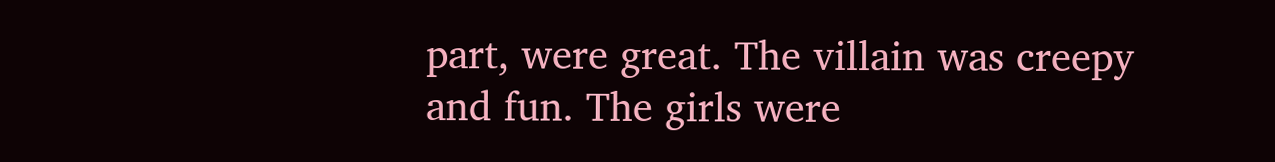part, were great. The villain was creepy and fun. The girls were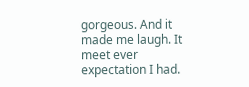gorgeous. And it made me laugh. It meet ever expectation I had.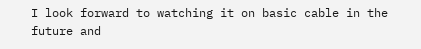I look forward to watching it on basic cable in the future and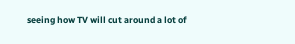seeing how TV will cut around a lot of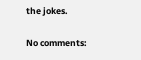the jokes.

No comments: